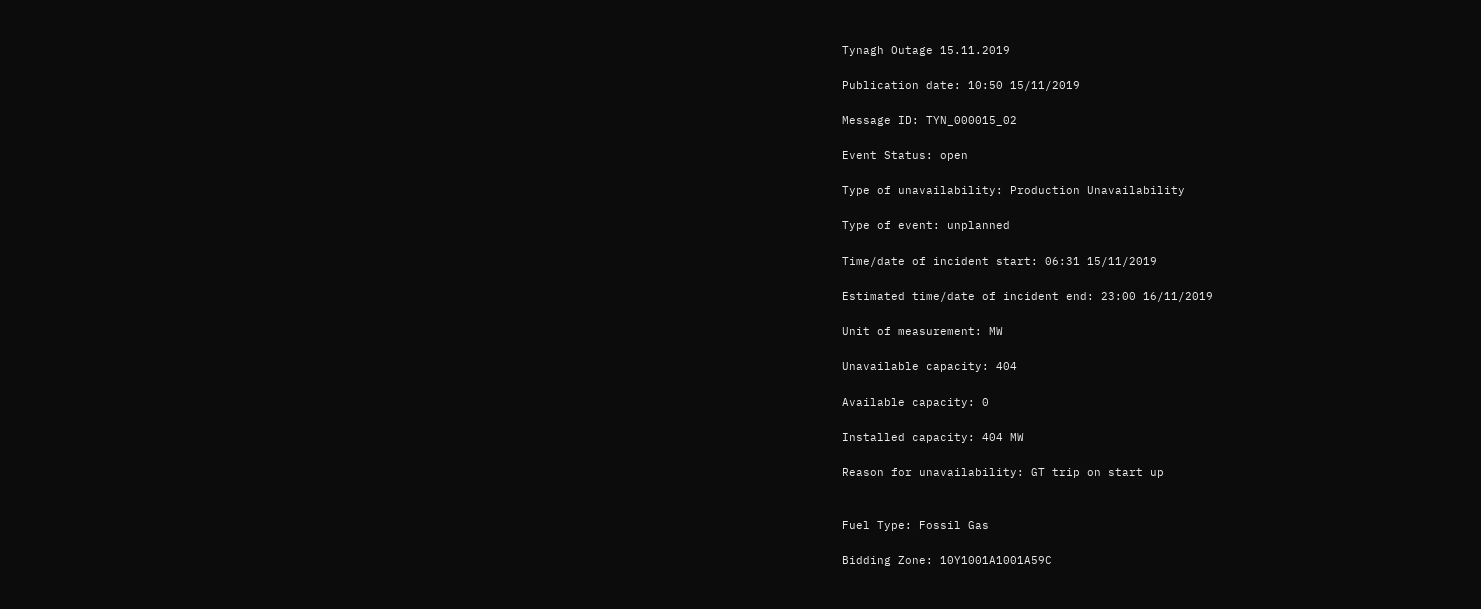Tynagh Outage 15.11.2019

Publication date: 10:50 15/11/2019

Message ID: TYN_000015_02

Event Status: open

Type of unavailability: Production Unavailability

Type of event: unplanned

Time/date of incident start: 06:31 15/11/2019

Estimated time/date of incident end: 23:00 16/11/2019

Unit of measurement: MW

Unavailable capacity: 404

Available capacity: 0

Installed capacity: 404 MW

Reason for unavailability: GT trip on start up


Fuel Type: Fossil Gas

Bidding Zone: 10Y1001A1001A59C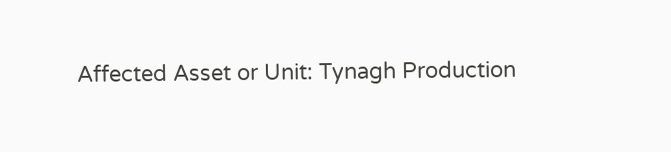Affected Asset or Unit: Tynagh Production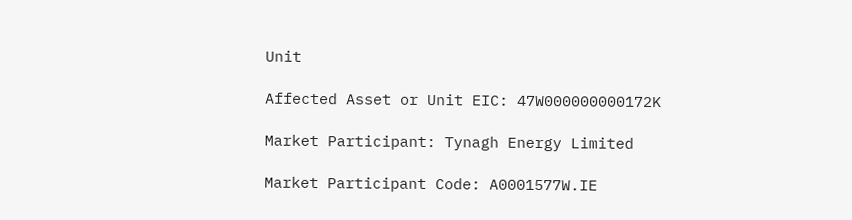Unit

Affected Asset or Unit EIC: 47W000000000172K

Market Participant: Tynagh Energy Limited

Market Participant Code: A0001577W.IE